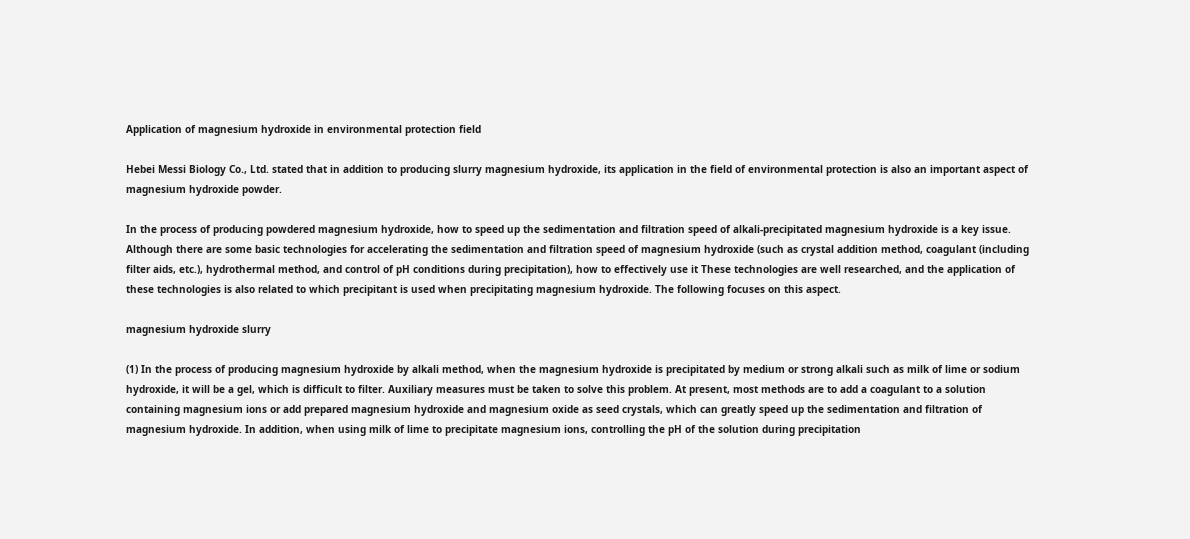Application of magnesium hydroxide in environmental protection field

Hebei Messi Biology Co., Ltd. stated that in addition to producing slurry magnesium hydroxide, its application in the field of environmental protection is also an important aspect of magnesium hydroxide powder.

In the process of producing powdered magnesium hydroxide, how to speed up the sedimentation and filtration speed of alkali-precipitated magnesium hydroxide is a key issue. Although there are some basic technologies for accelerating the sedimentation and filtration speed of magnesium hydroxide (such as crystal addition method, coagulant (including filter aids, etc.), hydrothermal method, and control of pH conditions during precipitation), how to effectively use it These technologies are well researched, and the application of these technologies is also related to which precipitant is used when precipitating magnesium hydroxide. The following focuses on this aspect.

magnesium hydroxide slurry

(1) In the process of producing magnesium hydroxide by alkali method, when the magnesium hydroxide is precipitated by medium or strong alkali such as milk of lime or sodium hydroxide, it will be a gel, which is difficult to filter. Auxiliary measures must be taken to solve this problem. At present, most methods are to add a coagulant to a solution containing magnesium ions or add prepared magnesium hydroxide and magnesium oxide as seed crystals, which can greatly speed up the sedimentation and filtration of magnesium hydroxide. In addition, when using milk of lime to precipitate magnesium ions, controlling the pH of the solution during precipitation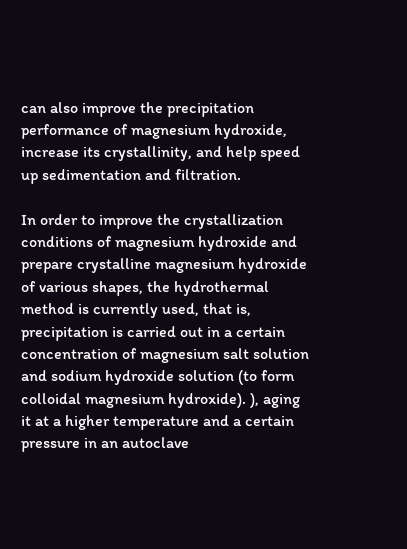can also improve the precipitation performance of magnesium hydroxide, increase its crystallinity, and help speed up sedimentation and filtration.

In order to improve the crystallization conditions of magnesium hydroxide and prepare crystalline magnesium hydroxide of various shapes, the hydrothermal method is currently used, that is, precipitation is carried out in a certain concentration of magnesium salt solution and sodium hydroxide solution (to form colloidal magnesium hydroxide). ), aging it at a higher temperature and a certain pressure in an autoclave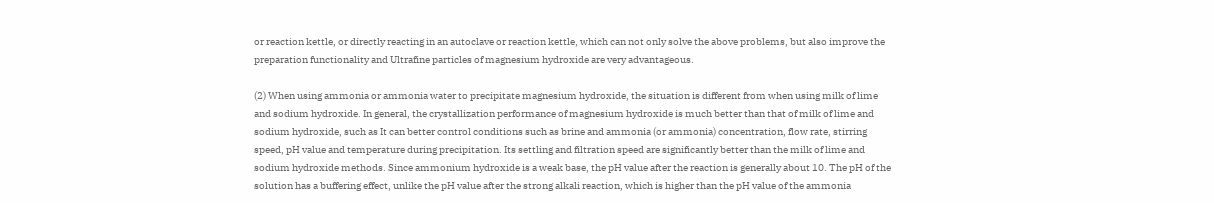or reaction kettle, or directly reacting in an autoclave or reaction kettle, which can not only solve the above problems, but also improve the preparation functionality and Ultrafine particles of magnesium hydroxide are very advantageous.

(2) When using ammonia or ammonia water to precipitate magnesium hydroxide, the situation is different from when using milk of lime and sodium hydroxide. In general, the crystallization performance of magnesium hydroxide is much better than that of milk of lime and sodium hydroxide, such as It can better control conditions such as brine and ammonia (or ammonia) concentration, flow rate, stirring speed, pH value and temperature during precipitation. Its settling and filtration speed are significantly better than the milk of lime and sodium hydroxide methods. Since ammonium hydroxide is a weak base, the pH value after the reaction is generally about 10. The pH of the solution has a buffering effect, unlike the pH value after the strong alkali reaction, which is higher than the pH value of the ammonia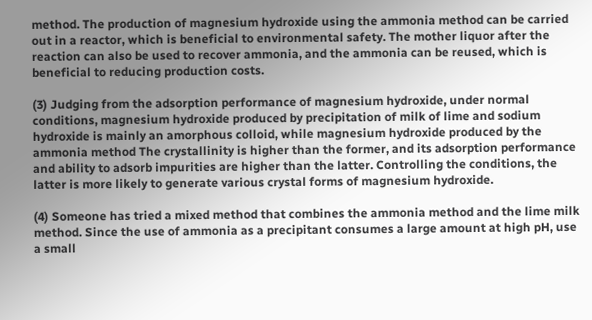method. The production of magnesium hydroxide using the ammonia method can be carried out in a reactor, which is beneficial to environmental safety. The mother liquor after the reaction can also be used to recover ammonia, and the ammonia can be reused, which is beneficial to reducing production costs.

(3) Judging from the adsorption performance of magnesium hydroxide, under normal conditions, magnesium hydroxide produced by precipitation of milk of lime and sodium hydroxide is mainly an amorphous colloid, while magnesium hydroxide produced by the ammonia method The crystallinity is higher than the former, and its adsorption performance and ability to adsorb impurities are higher than the latter. Controlling the conditions, the latter is more likely to generate various crystal forms of magnesium hydroxide.

(4) Someone has tried a mixed method that combines the ammonia method and the lime milk method. Since the use of ammonia as a precipitant consumes a large amount at high pH, use a small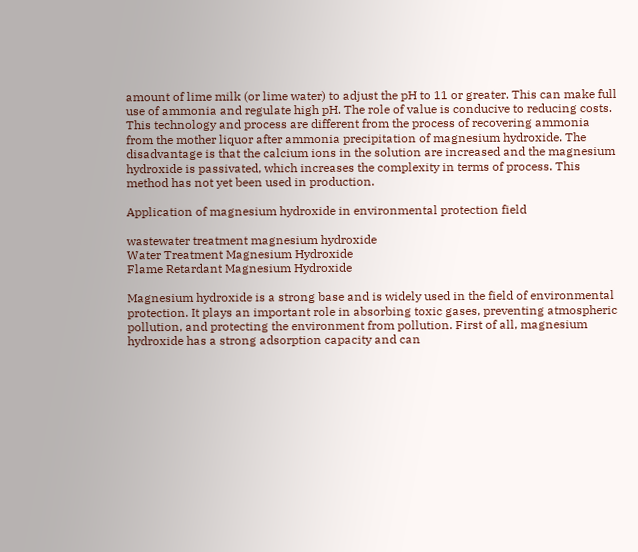amount of lime milk (or lime water) to adjust the pH to 11 or greater. This can make full use of ammonia and regulate high pH. The role of value is conducive to reducing costs. This technology and process are different from the process of recovering ammonia from the mother liquor after ammonia precipitation of magnesium hydroxide. The disadvantage is that the calcium ions in the solution are increased and the magnesium hydroxide is passivated, which increases the complexity in terms of process. This method has not yet been used in production.

Application of magnesium hydroxide in environmental protection field

wastewater treatment magnesium hydroxide
Water Treatment Magnesium Hydroxide
Flame Retardant Magnesium Hydroxide

Magnesium hydroxide is a strong base and is widely used in the field of environmental protection. It plays an important role in absorbing toxic gases, preventing atmospheric pollution, and protecting the environment from pollution. First of all, magnesium hydroxide has a strong adsorption capacity and can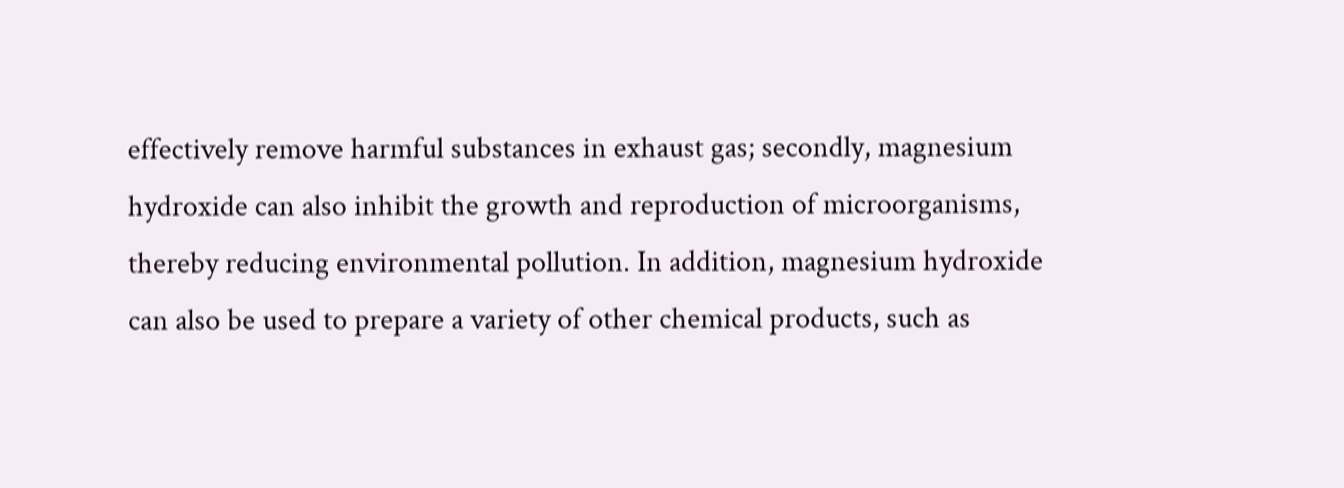effectively remove harmful substances in exhaust gas; secondly, magnesium hydroxide can also inhibit the growth and reproduction of microorganisms, thereby reducing environmental pollution. In addition, magnesium hydroxide can also be used to prepare a variety of other chemical products, such as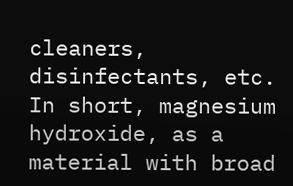cleaners, disinfectants, etc. In short, magnesium hydroxide, as a material with broad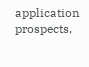application prospects,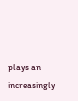plays an increasingly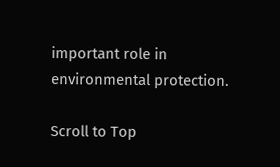important role in environmental protection.

Scroll to Top